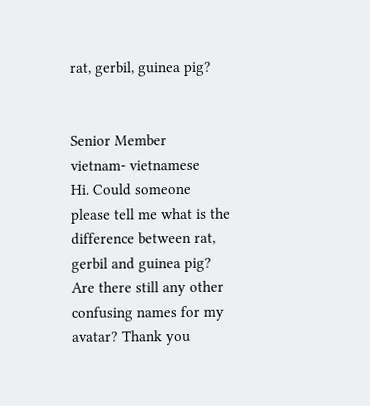rat, gerbil, guinea pig?


Senior Member
vietnam- vietnamese
Hi. Could someone please tell me what is the difference between rat, gerbil and guinea pig? Are there still any other confusing names for my avatar? Thank you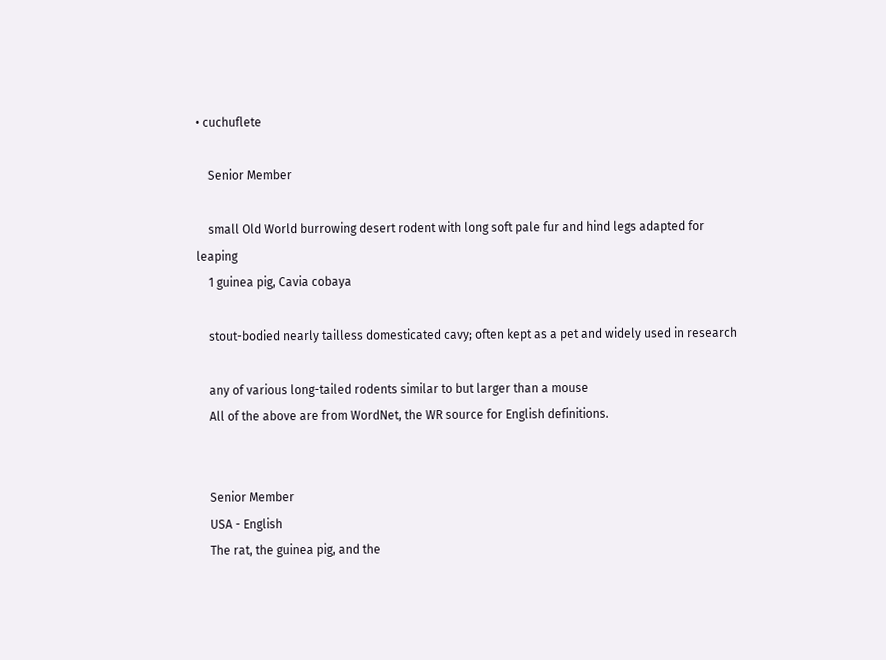• cuchuflete

    Senior Member

    small Old World burrowing desert rodent with long soft pale fur and hind legs adapted for leaping
    1 guinea pig, Cavia cobaya

    stout-bodied nearly tailless domesticated cavy; often kept as a pet and widely used in research

    any of various long-tailed rodents similar to but larger than a mouse
    All of the above are from WordNet, the WR source for English definitions.


    Senior Member
    USA - English
    The rat, the guinea pig, and the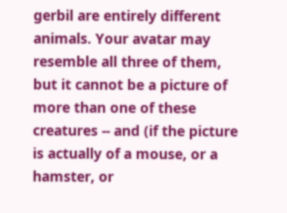gerbil are entirely different animals. Your avatar may resemble all three of them, but it cannot be a picture of more than one of these creatures -- and (if the picture is actually of a mouse, or a hamster, or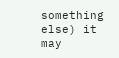something else) it may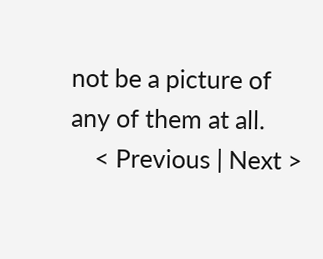not be a picture of any of them at all.
    < Previous | Next >